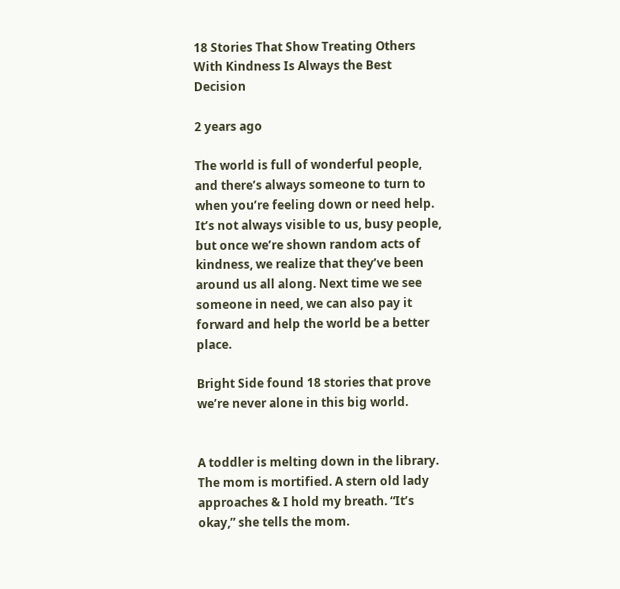18 Stories That Show Treating Others With Kindness Is Always the Best Decision

2 years ago

The world is full of wonderful people, and there’s always someone to turn to when you’re feeling down or need help. It’s not always visible to us, busy people, but once we’re shown random acts of kindness, we realize that they’ve been around us all along. Next time we see someone in need, we can also pay it forward and help the world be a better place.

Bright Side found 18 stories that prove we’re never alone in this big world.


A toddler is melting down in the library. The mom is mortified. A stern old lady approaches & I hold my breath. “It’s okay,” she tells the mom.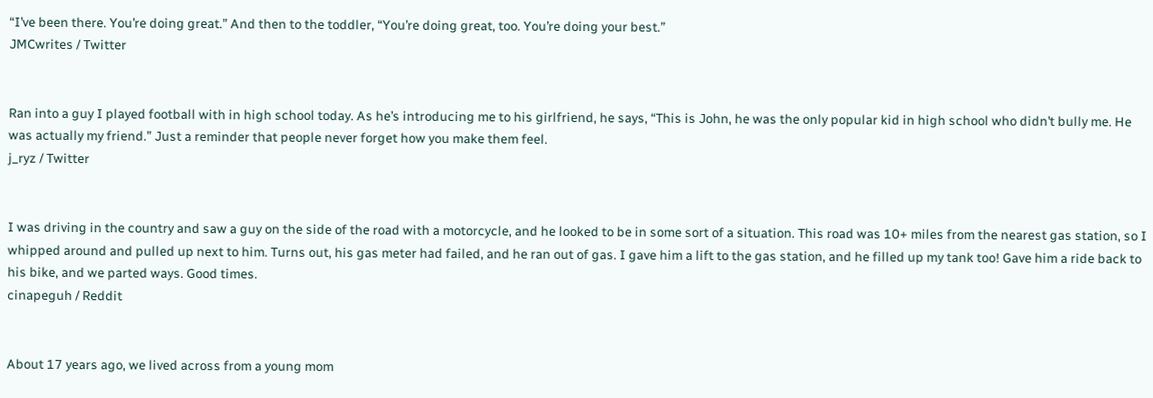“I’ve been there. You’re doing great.” And then to the toddler, “You’re doing great, too. You’re doing your best.”
JMCwrites / Twitter


Ran into a guy I played football with in high school today. As he’s introducing me to his girlfriend, he says, “This is John, he was the only popular kid in high school who didn’t bully me. He was actually my friend.” Just a reminder that people never forget how you make them feel.
j_ryz / Twitter


I was driving in the country and saw a guy on the side of the road with a motorcycle, and he looked to be in some sort of a situation. This road was 10+ miles from the nearest gas station, so I whipped around and pulled up next to him. Turns out, his gas meter had failed, and he ran out of gas. I gave him a lift to the gas station, and he filled up my tank too! Gave him a ride back to his bike, and we parted ways. Good times.
cinapeguh / Reddit


About 17 years ago, we lived across from a young mom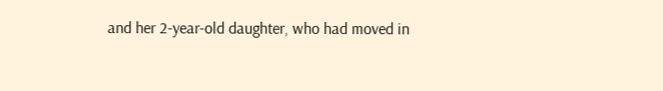and her 2-year-old daughter, who had moved in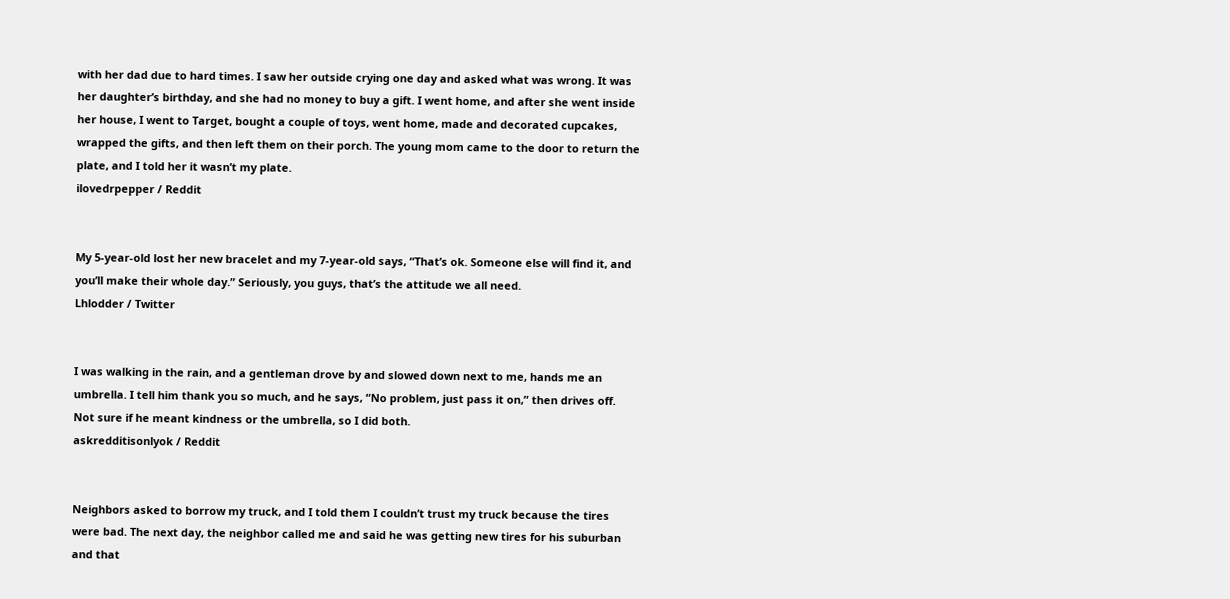with her dad due to hard times. I saw her outside crying one day and asked what was wrong. It was her daughter’s birthday, and she had no money to buy a gift. I went home, and after she went inside her house, I went to Target, bought a couple of toys, went home, made and decorated cupcakes, wrapped the gifts, and then left them on their porch. The young mom came to the door to return the plate, and I told her it wasn’t my plate.
ilovedrpepper / Reddit


My 5-year-old lost her new bracelet and my 7-year-old says, “That’s ok. Someone else will find it, and you’ll make their whole day.” Seriously, you guys, that’s the attitude we all need.
Lhlodder / Twitter


I was walking in the rain, and a gentleman drove by and slowed down next to me, hands me an umbrella. I tell him thank you so much, and he says, “No problem, just pass it on,” then drives off. Not sure if he meant kindness or the umbrella, so I did both.
askredditisonlyok / Reddit


Neighbors asked to borrow my truck, and I told them I couldn’t trust my truck because the tires were bad. The next day, the neighbor called me and said he was getting new tires for his suburban and that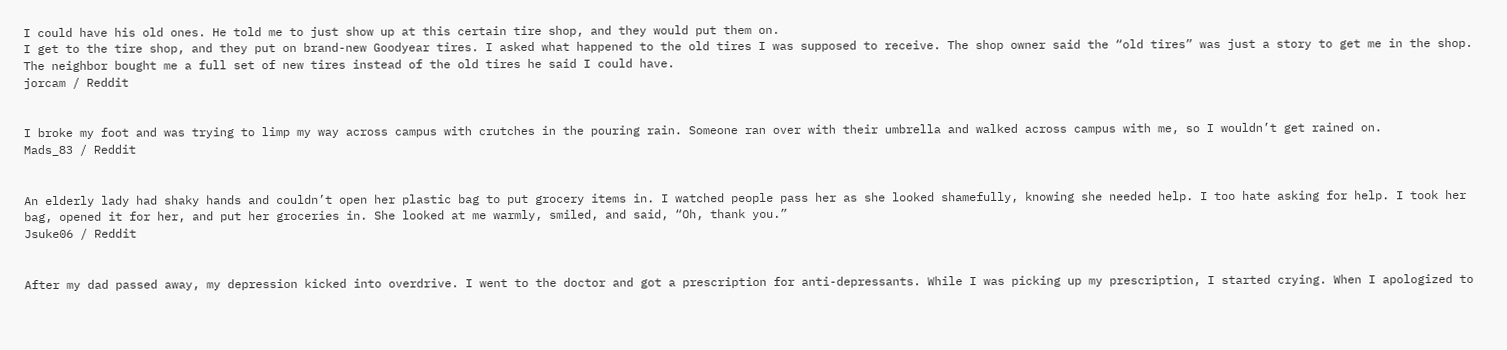I could have his old ones. He told me to just show up at this certain tire shop, and they would put them on.
I get to the tire shop, and they put on brand-new Goodyear tires. I asked what happened to the old tires I was supposed to receive. The shop owner said the “old tires” was just a story to get me in the shop. The neighbor bought me a full set of new tires instead of the old tires he said I could have.
jorcam / Reddit


I broke my foot and was trying to limp my way across campus with crutches in the pouring rain. Someone ran over with their umbrella and walked across campus with me, so I wouldn’t get rained on.
Mads_83 / Reddit


An elderly lady had shaky hands and couldn’t open her plastic bag to put grocery items in. I watched people pass her as she looked shamefully, knowing she needed help. I too hate asking for help. I took her bag, opened it for her, and put her groceries in. She looked at me warmly, smiled, and said, “Oh, thank you.”
Jsuke06 / Reddit


After my dad passed away, my depression kicked into overdrive. I went to the doctor and got a prescription for anti-depressants. While I was picking up my prescription, I started crying. When I apologized to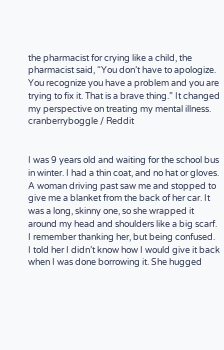the pharmacist for crying like a child, the pharmacist said, “You don’t have to apologize. You recognize you have a problem and you are trying to fix it. That is a brave thing.” It changed my perspective on treating my mental illness.
cranberryboggle / Reddit


I was 9 years old and waiting for the school bus in winter. I had a thin coat, and no hat or gloves. A woman driving past saw me and stopped to give me a blanket from the back of her car. It was a long, skinny one, so she wrapped it around my head and shoulders like a big scarf. I remember thanking her, but being confused.
I told her I didn’t know how I would give it back when I was done borrowing it. She hugged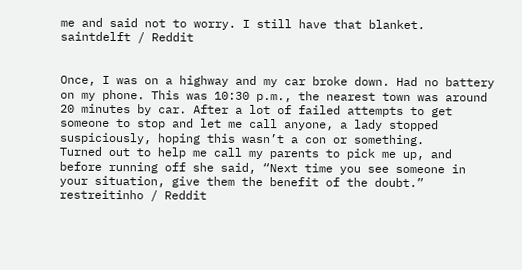me and said not to worry. I still have that blanket.
saintdelft / Reddit


Once, I was on a highway and my car broke down. Had no battery on my phone. This was 10:30 p.m., the nearest town was around 20 minutes by car. After a lot of failed attempts to get someone to stop and let me call anyone, a lady stopped suspiciously, hoping this wasn’t a con or something.
Turned out to help me call my parents to pick me up, and before running off she said, “Next time you see someone in your situation, give them the benefit of the doubt.”
restreitinho / Reddit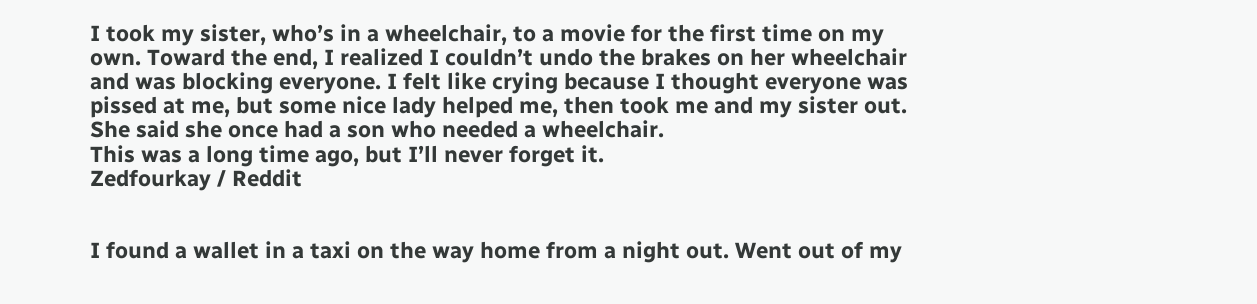I took my sister, who’s in a wheelchair, to a movie for the first time on my own. Toward the end, I realized I couldn’t undo the brakes on her wheelchair and was blocking everyone. I felt like crying because I thought everyone was pissed at me, but some nice lady helped me, then took me and my sister out. She said she once had a son who needed a wheelchair.
This was a long time ago, but I’ll never forget it.
Zedfourkay / Reddit


I found a wallet in a taxi on the way home from a night out. Went out of my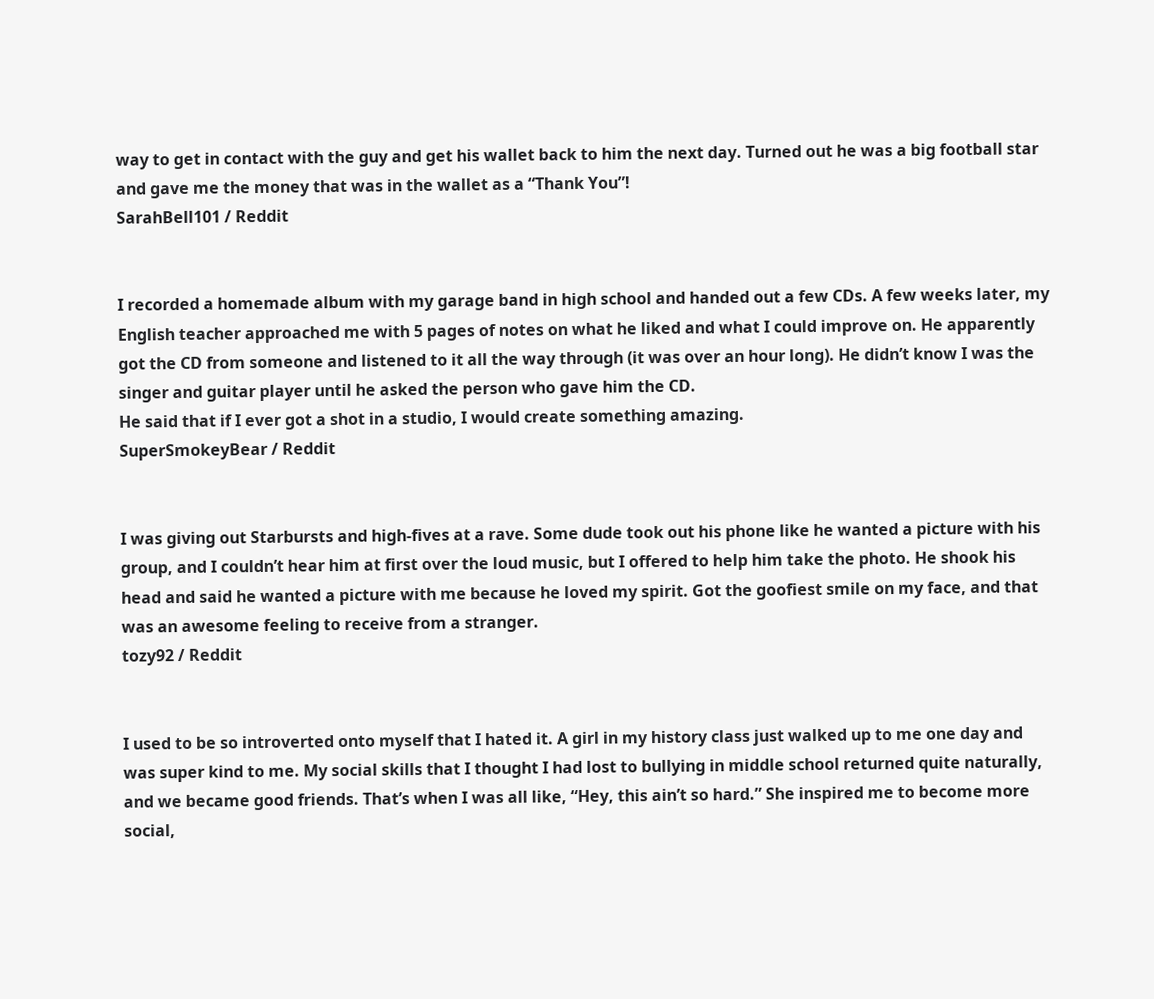way to get in contact with the guy and get his wallet back to him the next day. Turned out he was a big football star and gave me the money that was in the wallet as a “Thank You”!
SarahBell101 / Reddit


I recorded a homemade album with my garage band in high school and handed out a few CDs. A few weeks later, my English teacher approached me with 5 pages of notes on what he liked and what I could improve on. He apparently got the CD from someone and listened to it all the way through (it was over an hour long). He didn’t know I was the singer and guitar player until he asked the person who gave him the CD.
He said that if I ever got a shot in a studio, I would create something amazing.
SuperSmokeyBear / Reddit


I was giving out Starbursts and high-fives at a rave. Some dude took out his phone like he wanted a picture with his group, and I couldn’t hear him at first over the loud music, but I offered to help him take the photo. He shook his head and said he wanted a picture with me because he loved my spirit. Got the goofiest smile on my face, and that was an awesome feeling to receive from a stranger.
tozy92 / Reddit


I used to be so introverted onto myself that I hated it. A girl in my history class just walked up to me one day and was super kind to me. My social skills that I thought I had lost to bullying in middle school returned quite naturally, and we became good friends. That’s when I was all like, “Hey, this ain’t so hard.” She inspired me to become more social,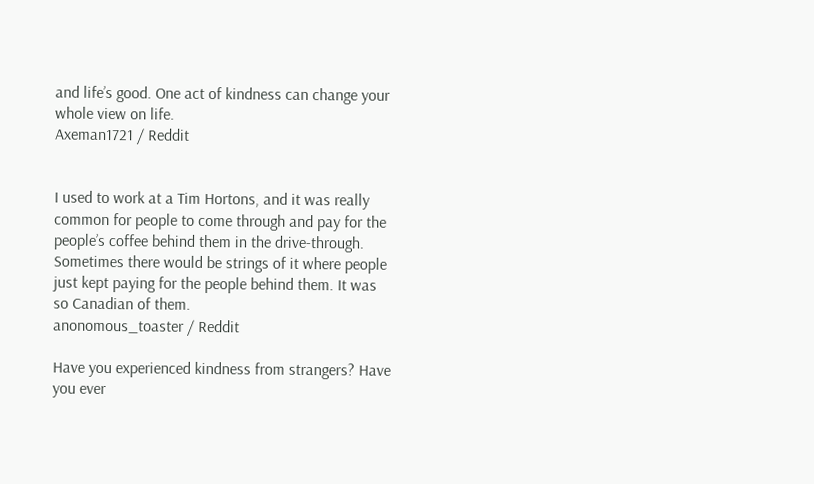and life’s good. One act of kindness can change your whole view on life.
Axeman1721 / Reddit


I used to work at a Tim Hortons, and it was really common for people to come through and pay for the people’s coffee behind them in the drive-through. Sometimes there would be strings of it where people just kept paying for the people behind them. It was so Canadian of them.
anonomous_toaster / Reddit

Have you experienced kindness from strangers? Have you ever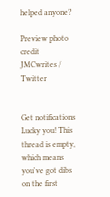helped anyone?

Preview photo credit JMCwrites / Twitter


Get notifications
Lucky you! This thread is empty,
which means you've got dibs on the first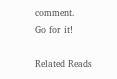comment.
Go for it!

Related Reads